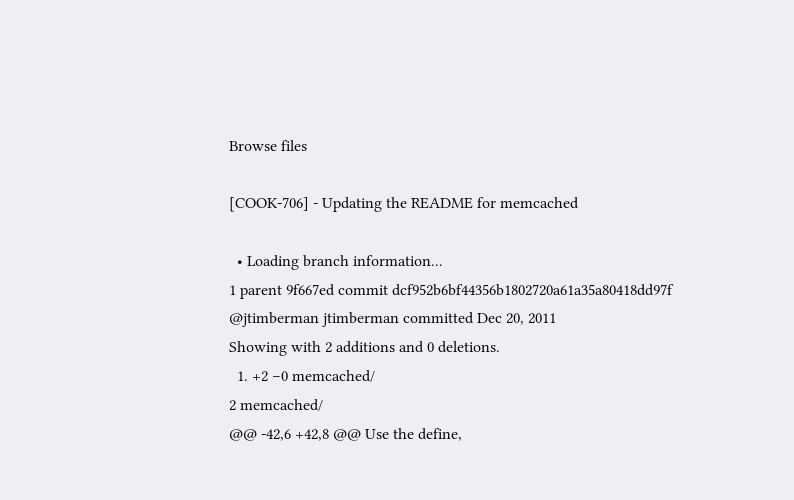Browse files

[COOK-706] - Updating the README for memcached

  • Loading branch information...
1 parent 9f667ed commit dcf952b6bf44356b1802720a61a35a80418dd97f @jtimberman jtimberman committed Dec 20, 2011
Showing with 2 additions and 0 deletions.
  1. +2 −0 memcached/
2 memcached/
@@ -42,6 +42,8 @@ Use the define,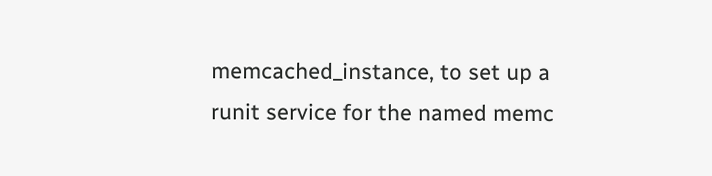memcached_instance, to set up a runit service for the named memc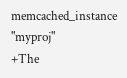memcached_instance "myproj"
+The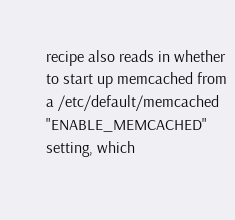recipe also reads in whether to start up memcached from a /etc/default/memcached "ENABLE_MEMCACHED" setting, which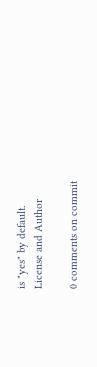is "yes" by default.
License and Author

0 comments on commit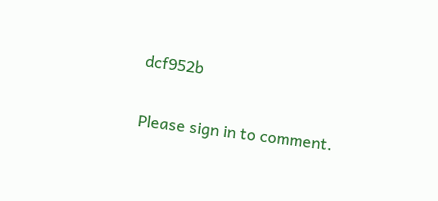dcf952b

Please sign in to comment.